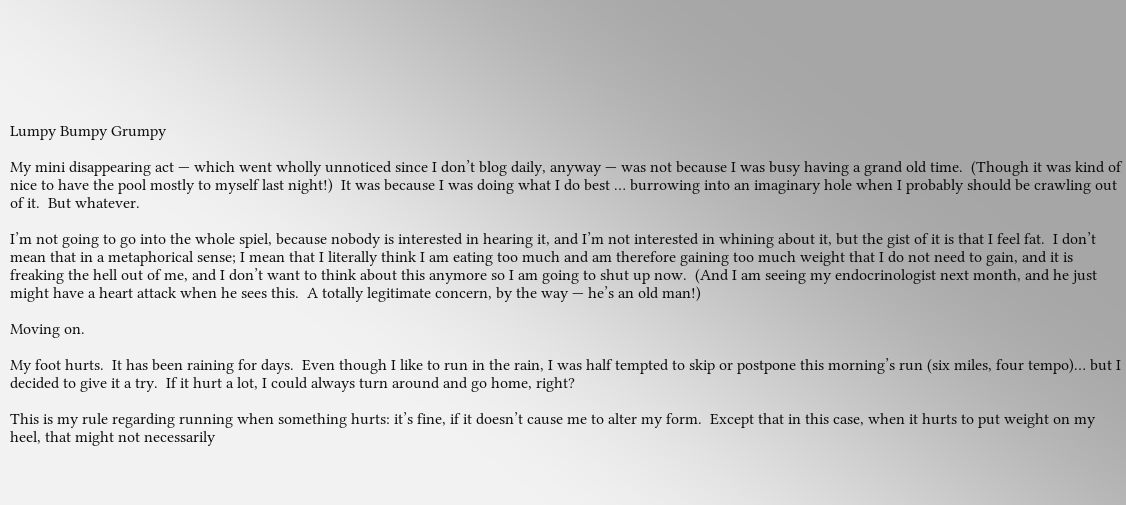Lumpy Bumpy Grumpy

My mini disappearing act — which went wholly unnoticed since I don’t blog daily, anyway — was not because I was busy having a grand old time.  (Though it was kind of nice to have the pool mostly to myself last night!)  It was because I was doing what I do best … burrowing into an imaginary hole when I probably should be crawling out of it.  But whatever.

I’m not going to go into the whole spiel, because nobody is interested in hearing it, and I’m not interested in whining about it, but the gist of it is that I feel fat.  I don’t mean that in a metaphorical sense; I mean that I literally think I am eating too much and am therefore gaining too much weight that I do not need to gain, and it is freaking the hell out of me, and I don’t want to think about this anymore so I am going to shut up now.  (And I am seeing my endocrinologist next month, and he just might have a heart attack when he sees this.  A totally legitimate concern, by the way — he’s an old man!)

Moving on.

My foot hurts.  It has been raining for days.  Even though I like to run in the rain, I was half tempted to skip or postpone this morning’s run (six miles, four tempo)… but I decided to give it a try.  If it hurt a lot, I could always turn around and go home, right?

This is my rule regarding running when something hurts: it’s fine, if it doesn’t cause me to alter my form.  Except that in this case, when it hurts to put weight on my heel, that might not necessarily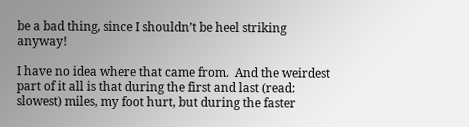be a bad thing, since I shouldn’t be heel striking anyway!

I have no idea where that came from.  And the weirdest part of it all is that during the first and last (read: slowest) miles, my foot hurt, but during the faster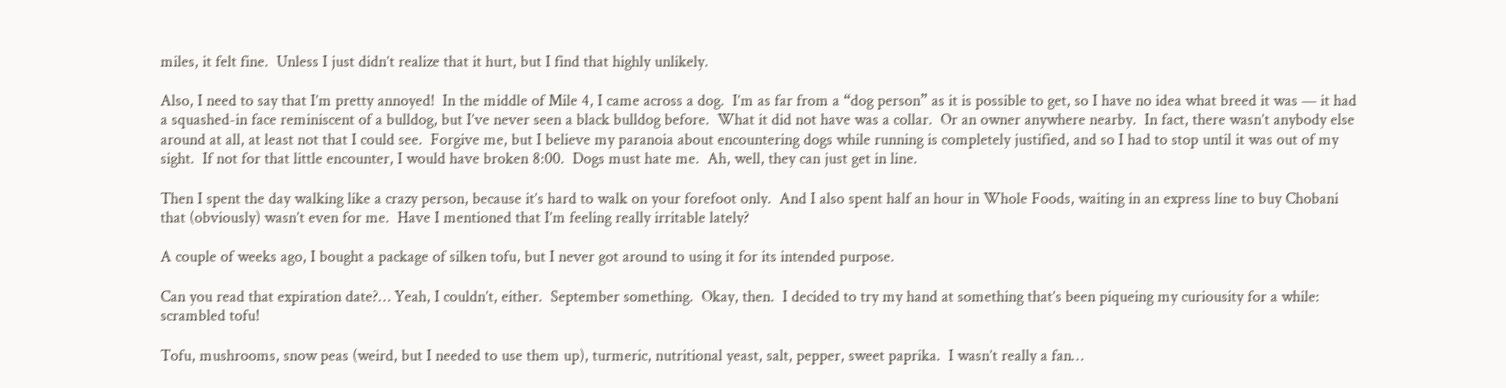miles, it felt fine.  Unless I just didn’t realize that it hurt, but I find that highly unlikely.

Also, I need to say that I’m pretty annoyed!  In the middle of Mile 4, I came across a dog.  I’m as far from a “dog person” as it is possible to get, so I have no idea what breed it was — it had a squashed-in face reminiscent of a bulldog, but I’ve never seen a black bulldog before.  What it did not have was a collar.  Or an owner anywhere nearby.  In fact, there wasn’t anybody else around at all, at least not that I could see.  Forgive me, but I believe my paranoia about encountering dogs while running is completely justified, and so I had to stop until it was out of my sight.  If not for that little encounter, I would have broken 8:00.  Dogs must hate me.  Ah, well, they can just get in line.

Then I spent the day walking like a crazy person, because it’s hard to walk on your forefoot only.  And I also spent half an hour in Whole Foods, waiting in an express line to buy Chobani that (obviously) wasn’t even for me.  Have I mentioned that I’m feeling really irritable lately?

A couple of weeks ago, I bought a package of silken tofu, but I never got around to using it for its intended purpose.

Can you read that expiration date?… Yeah, I couldn’t, either.  September something.  Okay, then.  I decided to try my hand at something that’s been piqueing my curiousity for a while: scrambled tofu!

Tofu, mushrooms, snow peas (weird, but I needed to use them up), turmeric, nutritional yeast, salt, pepper, sweet paprika.  I wasn’t really a fan…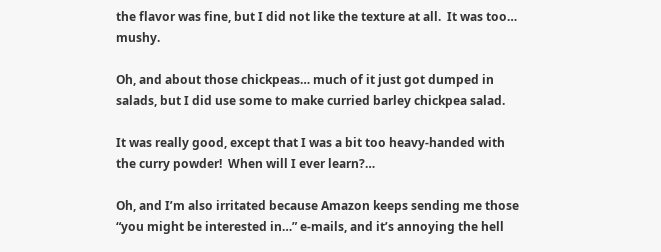the flavor was fine, but I did not like the texture at all.  It was too… mushy.

Oh, and about those chickpeas… much of it just got dumped in salads, but I did use some to make curried barley chickpea salad.

It was really good, except that I was a bit too heavy-handed with the curry powder!  When will I ever learn?…

Oh, and I’m also irritated because Amazon keeps sending me those “you might be interested in…” e-mails, and it’s annoying the hell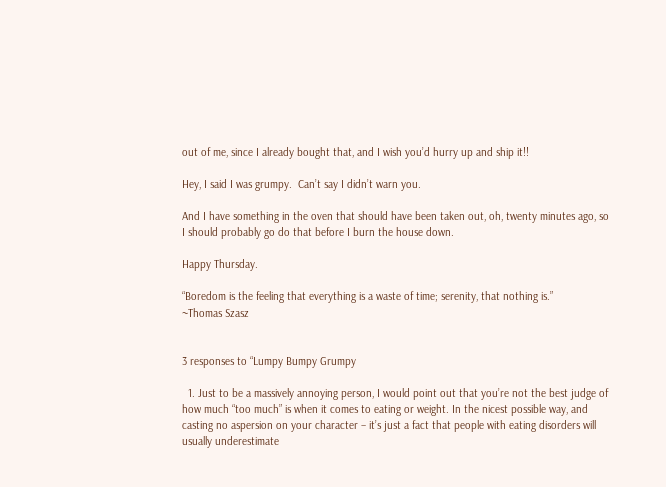out of me, since I already bought that, and I wish you’d hurry up and ship it!!

Hey, I said I was grumpy.  Can’t say I didn’t warn you.

And I have something in the oven that should have been taken out, oh, twenty minutes ago, so I should probably go do that before I burn the house down.

Happy Thursday.

“Boredom is the feeling that everything is a waste of time; serenity, that nothing is.”
~Thomas Szasz


3 responses to “Lumpy Bumpy Grumpy

  1. Just to be a massively annoying person, I would point out that you’re not the best judge of how much “too much” is when it comes to eating or weight. In the nicest possible way, and casting no aspersion on your character – it’s just a fact that people with eating disorders will usually underestimate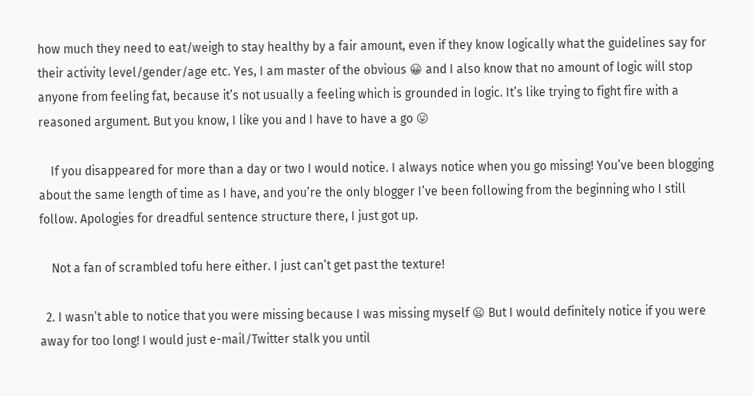how much they need to eat/weigh to stay healthy by a fair amount, even if they know logically what the guidelines say for their activity level/gender/age etc. Yes, I am master of the obvious 😀 and I also know that no amount of logic will stop anyone from feeling fat, because it’s not usually a feeling which is grounded in logic. It’s like trying to fight fire with a reasoned argument. But you know, I like you and I have to have a go 😛

    If you disappeared for more than a day or two I would notice. I always notice when you go missing! You’ve been blogging about the same length of time as I have, and you’re the only blogger I’ve been following from the beginning who I still follow. Apologies for dreadful sentence structure there, I just got up.

    Not a fan of scrambled tofu here either. I just can’t get past the texture!

  2. I wasn’t able to notice that you were missing because I was missing myself 😦 But I would definitely notice if you were away for too long! I would just e-mail/Twitter stalk you until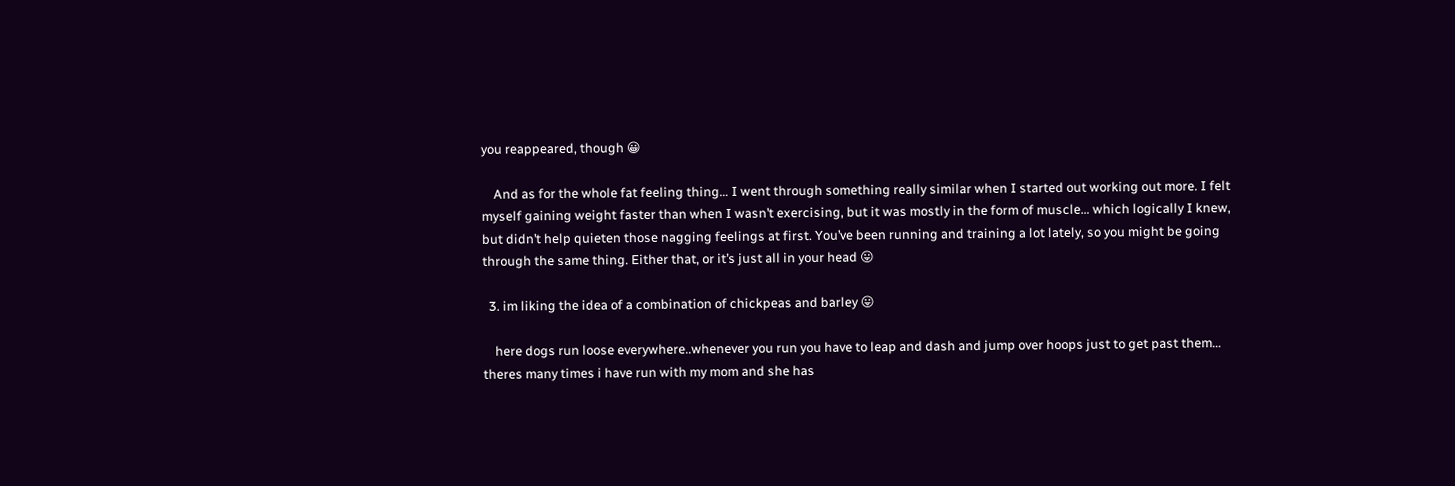you reappeared, though 😀

    And as for the whole fat feeling thing… I went through something really similar when I started out working out more. I felt myself gaining weight faster than when I wasn’t exercising, but it was mostly in the form of muscle… which logically I knew, but didn’t help quieten those nagging feelings at first. You’ve been running and training a lot lately, so you might be going through the same thing. Either that, or it’s just all in your head 😛

  3. im liking the idea of a combination of chickpeas and barley 😛

    here dogs run loose everywhere..whenever you run you have to leap and dash and jump over hoops just to get past them… theres many times i have run with my mom and she has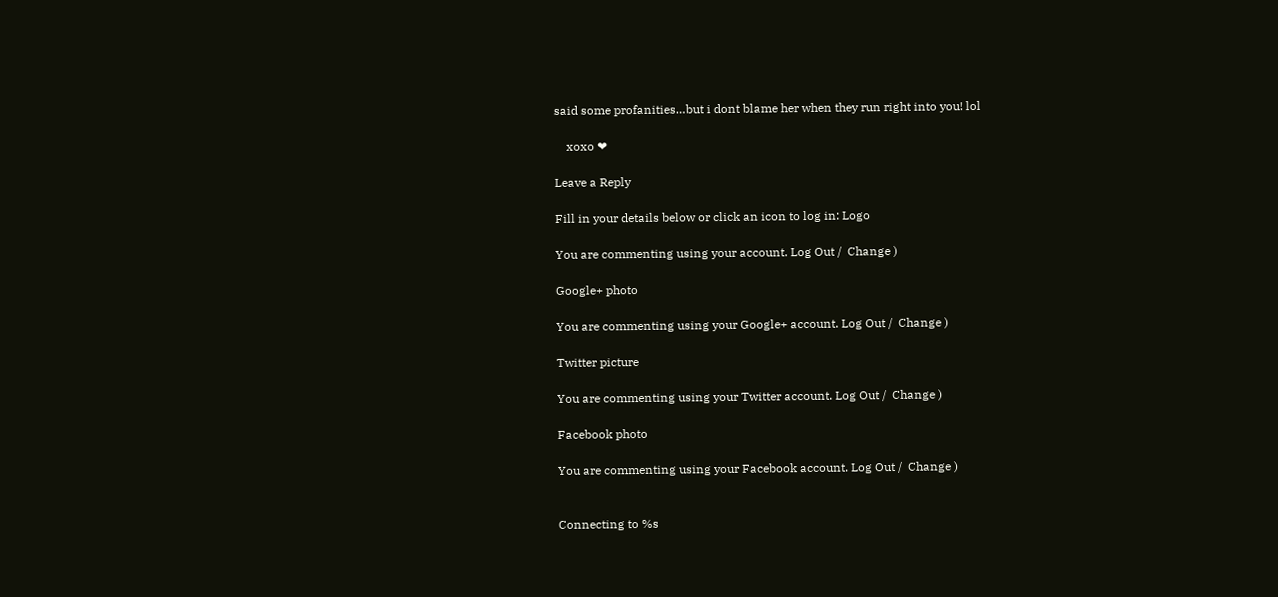said some profanities…but i dont blame her when they run right into you! lol

    xoxo ❤

Leave a Reply

Fill in your details below or click an icon to log in: Logo

You are commenting using your account. Log Out /  Change )

Google+ photo

You are commenting using your Google+ account. Log Out /  Change )

Twitter picture

You are commenting using your Twitter account. Log Out /  Change )

Facebook photo

You are commenting using your Facebook account. Log Out /  Change )


Connecting to %s